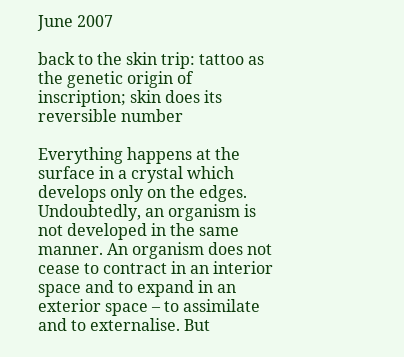June 2007

back to the skin trip: tattoo as the genetic origin of inscription; skin does its reversible number

Everything happens at the surface in a crystal which develops only on the edges. Undoubtedly, an organism is not developed in the same manner. An organism does not cease to contract in an interior space and to expand in an exterior space – to assimilate and to externalise. But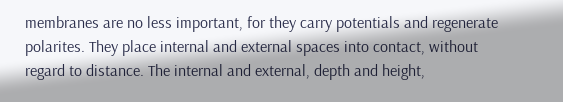membranes are no less important, for they carry potentials and regenerate polarites. They place internal and external spaces into contact, without regard to distance. The internal and external, depth and height,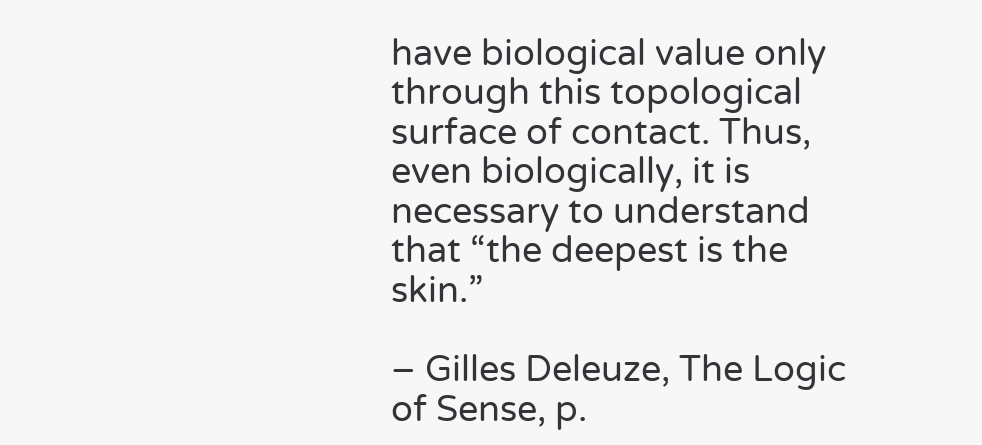have biological value only through this topological surface of contact. Thus, even biologically, it is necessary to understand that “the deepest is the skin.”

– Gilles Deleuze, The Logic of Sense, p.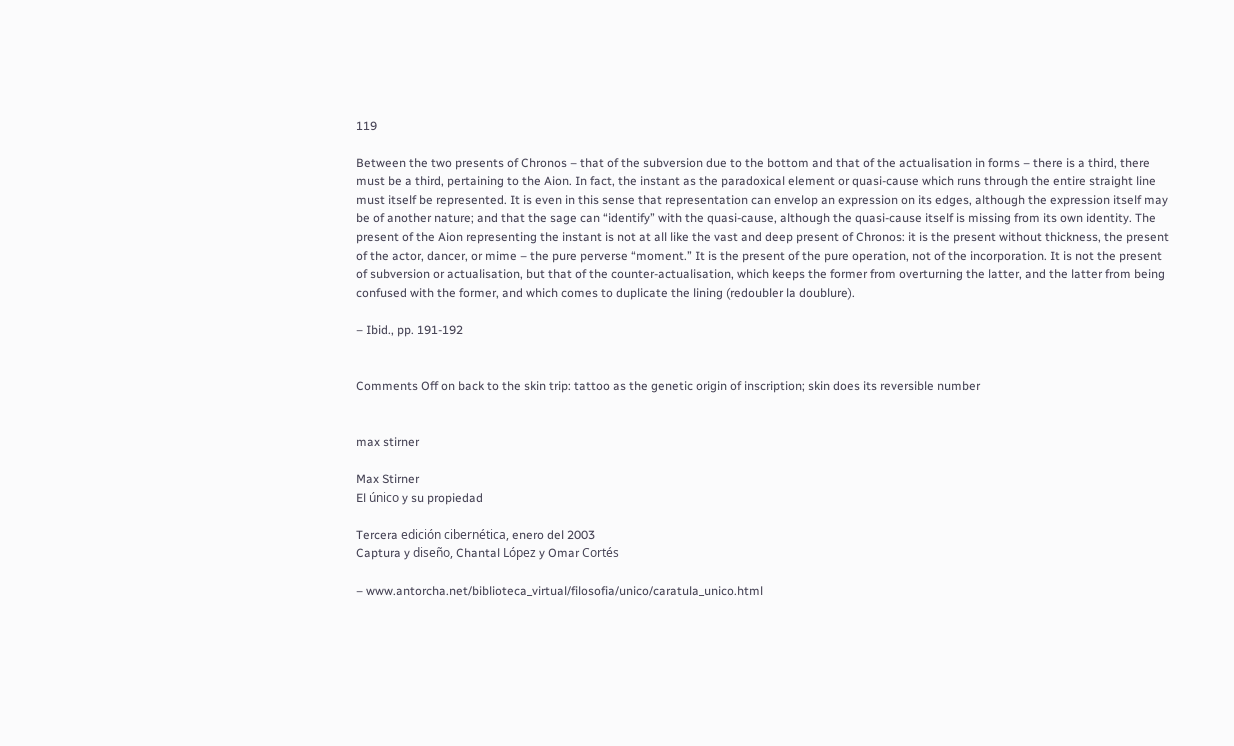119

Between the two presents of Chronos – that of the subversion due to the bottom and that of the actualisation in forms – there is a third, there must be a third, pertaining to the Aion. In fact, the instant as the paradoxical element or quasi-cause which runs through the entire straight line must itself be represented. It is even in this sense that representation can envelop an expression on its edges, although the expression itself may be of another nature; and that the sage can “identify” with the quasi-cause, although the quasi-cause itself is missing from its own identity. The present of the Aion representing the instant is not at all like the vast and deep present of Chronos: it is the present without thickness, the present of the actor, dancer, or mime – the pure perverse “moment.” It is the present of the pure operation, not of the incorporation. It is not the present of subversion or actualisation, but that of the counter-actualisation, which keeps the former from overturning the latter, and the latter from being confused with the former, and which comes to duplicate the lining (redoubler la doublure).

– Ibid., pp. 191-192


Comments Off on back to the skin trip: tattoo as the genetic origin of inscription; skin does its reversible number


max stirner

Max Stirner
El único y su propiedad

Tercera edición cibernética, enero del 2003
Captura y diseño, Chantal López y Omar Cortés

– www.antorcha.net/biblioteca_virtual/filosofia/unico/caratula_unico.html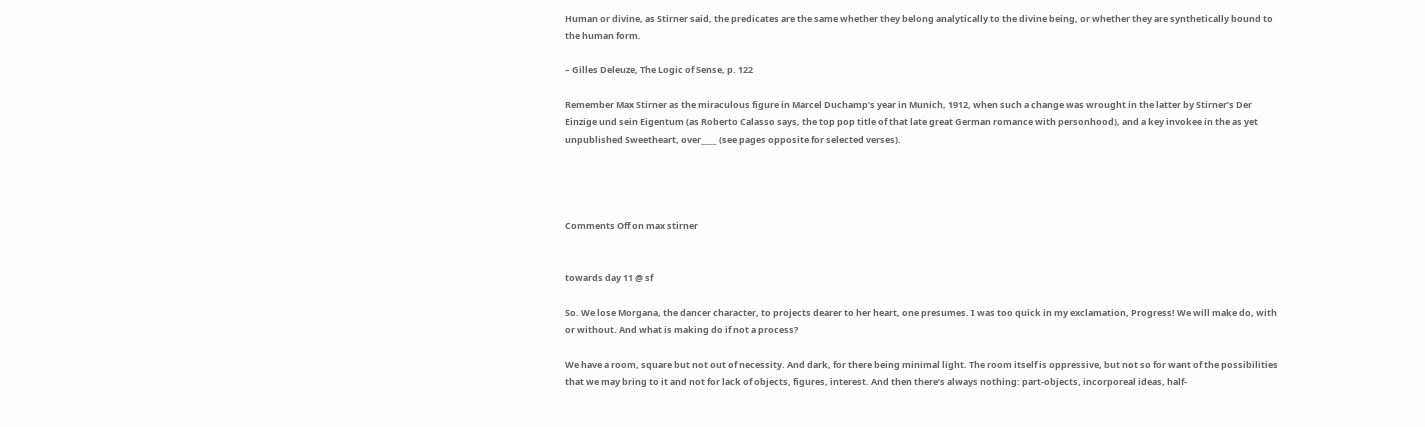Human or divine, as Stirner said, the predicates are the same whether they belong analytically to the divine being, or whether they are synthetically bound to the human form.

– Gilles Deleuze, The Logic of Sense, p. 122

Remember Max Stirner as the miraculous figure in Marcel Duchamp’s year in Munich, 1912, when such a change was wrought in the latter by Stirner’s Der Einzige und sein Eigentum (as Roberto Calasso says, the top pop title of that late great German romance with personhood), and a key invokee in the as yet unpublished Sweetheart, over____ (see pages opposite for selected verses).




Comments Off on max stirner


towards day 11 @ sf

So. We lose Morgana, the dancer character, to projects dearer to her heart, one presumes. I was too quick in my exclamation, Progress! We will make do, with or without. And what is making do if not a process?

We have a room, square but not out of necessity. And dark, for there being minimal light. The room itself is oppressive, but not so for want of the possibilities that we may bring to it and not for lack of objects, figures, interest. And then there’s always nothing: part-objects, incorporeal ideas, half-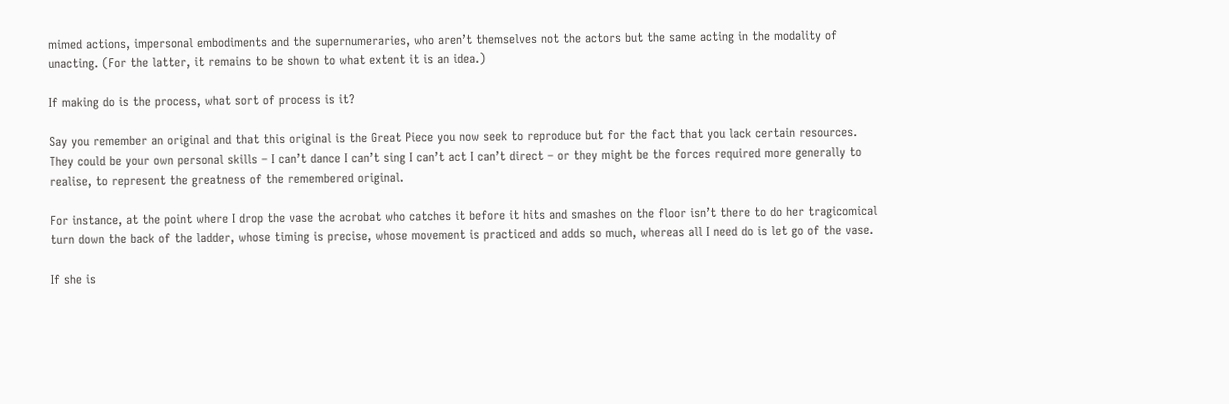mimed actions, impersonal embodiments and the supernumeraries, who aren’t themselves not the actors but the same acting in the modality of unacting. (For the latter, it remains to be shown to what extent it is an idea.)

If making do is the process, what sort of process is it?

Say you remember an original and that this original is the Great Piece you now seek to reproduce but for the fact that you lack certain resources. They could be your own personal skills – I can’t dance I can’t sing I can’t act I can’t direct – or they might be the forces required more generally to realise, to represent the greatness of the remembered original.

For instance, at the point where I drop the vase the acrobat who catches it before it hits and smashes on the floor isn’t there to do her tragicomical turn down the back of the ladder, whose timing is precise, whose movement is practiced and adds so much, whereas all I need do is let go of the vase.

If she is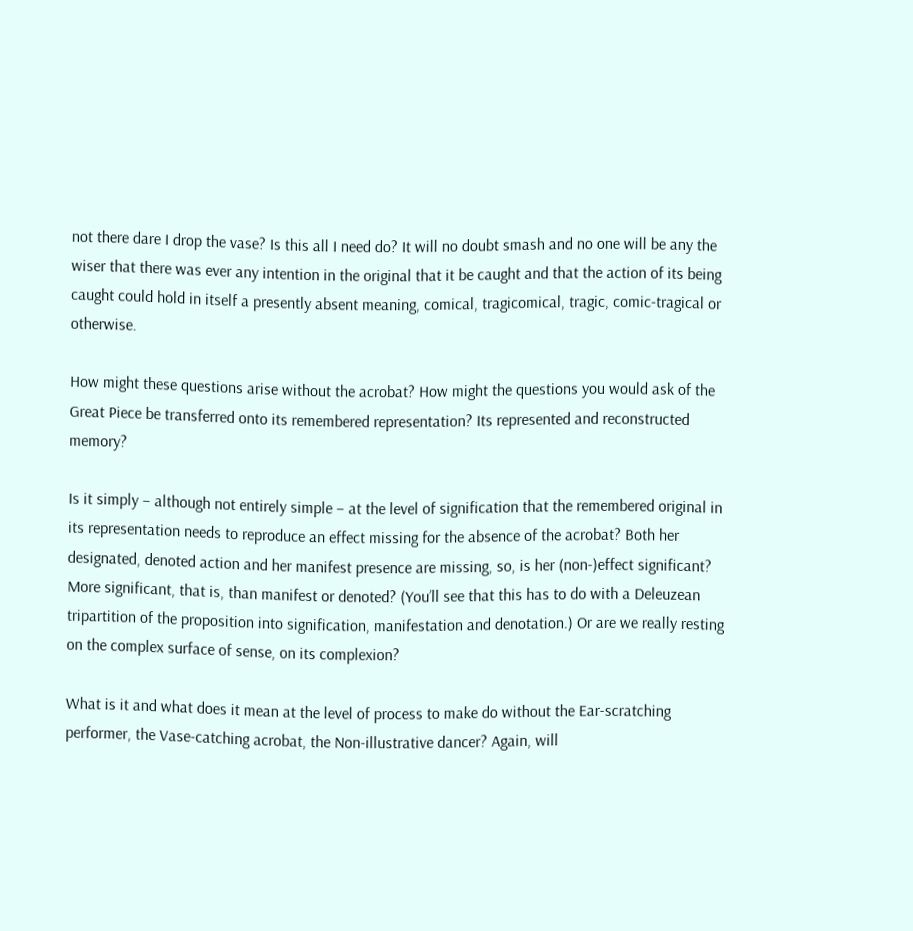not there dare I drop the vase? Is this all I need do? It will no doubt smash and no one will be any the wiser that there was ever any intention in the original that it be caught and that the action of its being caught could hold in itself a presently absent meaning, comical, tragicomical, tragic, comic-tragical or otherwise.

How might these questions arise without the acrobat? How might the questions you would ask of the Great Piece be transferred onto its remembered representation? Its represented and reconstructed memory?

Is it simply – although not entirely simple – at the level of signification that the remembered original in its representation needs to reproduce an effect missing for the absence of the acrobat? Both her designated, denoted action and her manifest presence are missing, so, is her (non-)effect significant? More significant, that is, than manifest or denoted? (You’ll see that this has to do with a Deleuzean tripartition of the proposition into signification, manifestation and denotation.) Or are we really resting on the complex surface of sense, on its complexion?

What is it and what does it mean at the level of process to make do without the Ear-scratching performer, the Vase-catching acrobat, the Non-illustrative dancer? Again, will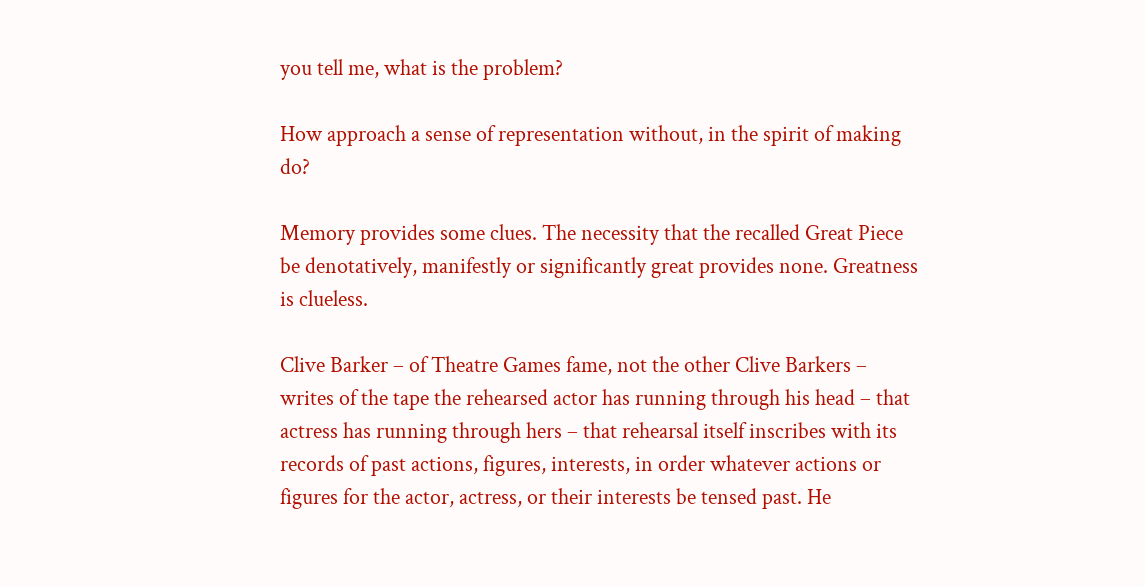you tell me, what is the problem?

How approach a sense of representation without, in the spirit of making do?

Memory provides some clues. The necessity that the recalled Great Piece be denotatively, manifestly or significantly great provides none. Greatness is clueless.

Clive Barker – of Theatre Games fame, not the other Clive Barkers – writes of the tape the rehearsed actor has running through his head – that actress has running through hers – that rehearsal itself inscribes with its records of past actions, figures, interests, in order whatever actions or figures for the actor, actress, or their interests be tensed past. He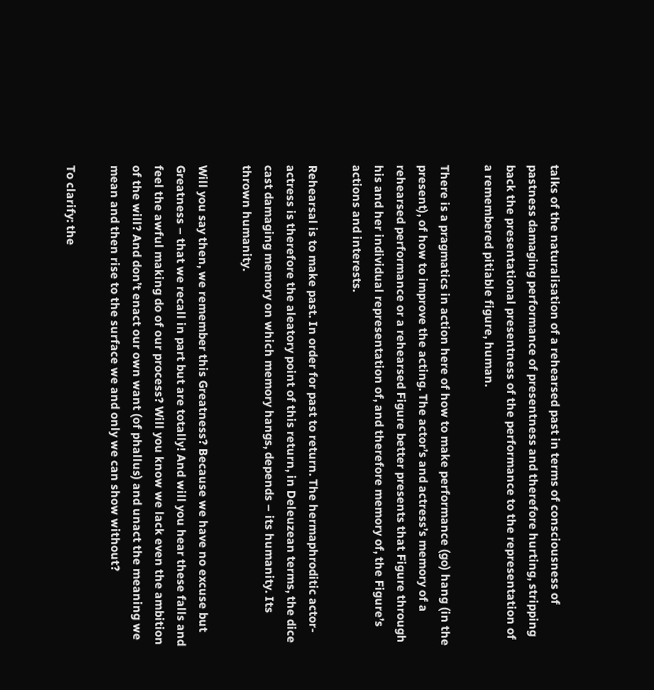talks of the naturalisation of a rehearsed past in terms of consciousness of pastness damaging performance of presentness and therefore hurting, stripping back the presentational presentness of the performance to the representation of a remembered pitiable figure, human.

There is a pragmatics in action here of how to make performance (go) hang (in the present), of how to improve the acting. The actor’s and actress’s memory of a rehearsed performance or a rehearsed Figure better presents that Figure through his and her individual representation of, and therefore memory of, the Figure’s actions and interests.

Rehearsal is to make past. In order for past to return. The hermaphroditic actor-actress is therefore the aleatory point of this return, in Deleuzean terms, the dice cast damaging memory on which memory hangs, depends – its humanity. Its thrown humanity.

Will you say then, we remember this Greatness? Because we have no excuse but Greatness – that we recall in part but are totally! And will you hear these falls and feel the awful making do of our process? Will you know we lack even the ambition of the will? And don’t enact our own want (of phallus) and unact the meaning we mean and then rise to the surface we and only we can show without?

To clarify: the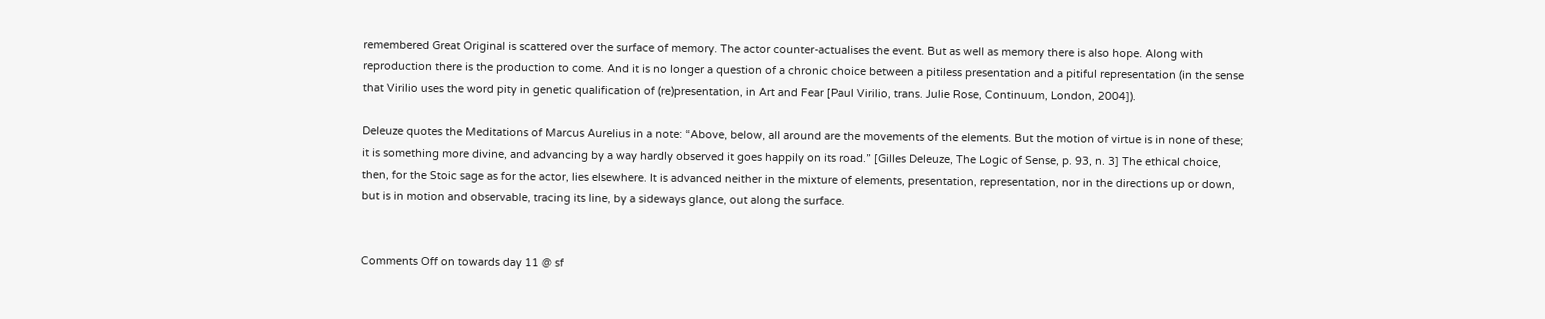remembered Great Original is scattered over the surface of memory. The actor counter-actualises the event. But as well as memory there is also hope. Along with reproduction there is the production to come. And it is no longer a question of a chronic choice between a pitiless presentation and a pitiful representation (in the sense that Virilio uses the word pity in genetic qualification of (re)presentation, in Art and Fear [Paul Virilio, trans. Julie Rose, Continuum, London, 2004]).

Deleuze quotes the Meditations of Marcus Aurelius in a note: “Above, below, all around are the movements of the elements. But the motion of virtue is in none of these; it is something more divine, and advancing by a way hardly observed it goes happily on its road.” [Gilles Deleuze, The Logic of Sense, p. 93, n. 3] The ethical choice, then, for the Stoic sage as for the actor, lies elsewhere. It is advanced neither in the mixture of elements, presentation, representation, nor in the directions up or down, but is in motion and observable, tracing its line, by a sideways glance, out along the surface.


Comments Off on towards day 11 @ sf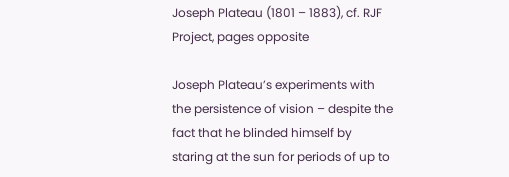Joseph Plateau (1801 – 1883), cf. RJF Project, pages opposite

Joseph Plateau’s experiments with the persistence of vision – despite the fact that he blinded himself by staring at the sun for periods of up to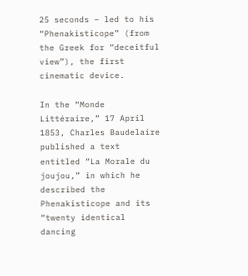25 seconds – led to his “Phenakisticope” (from the Greek for “deceitful view”), the first cinematic device.

In the “Monde Littéraire,” 17 April 1853, Charles Baudelaire published a text entitled “La Morale du joujou,” in which he described the Phenakisticope and its “twenty identical dancing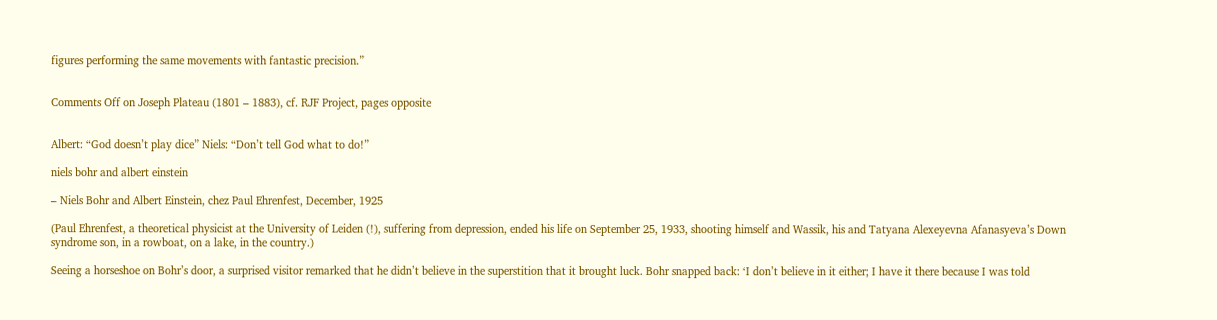figures performing the same movements with fantastic precision.”


Comments Off on Joseph Plateau (1801 – 1883), cf. RJF Project, pages opposite


Albert: “God doesn’t play dice” Niels: “Don’t tell God what to do!”

niels bohr and albert einstein

– Niels Bohr and Albert Einstein, chez Paul Ehrenfest, December, 1925

(Paul Ehrenfest, a theoretical physicist at the University of Leiden (!), suffering from depression, ended his life on September 25, 1933, shooting himself and Wassik, his and Tatyana Alexeyevna Afanasyeva’s Down syndrome son, in a rowboat, on a lake, in the country.)

Seeing a horseshoe on Bohr’s door, a surprised visitor remarked that he didn’t believe in the superstition that it brought luck. Bohr snapped back: ‘I don’t believe in it either; I have it there because I was told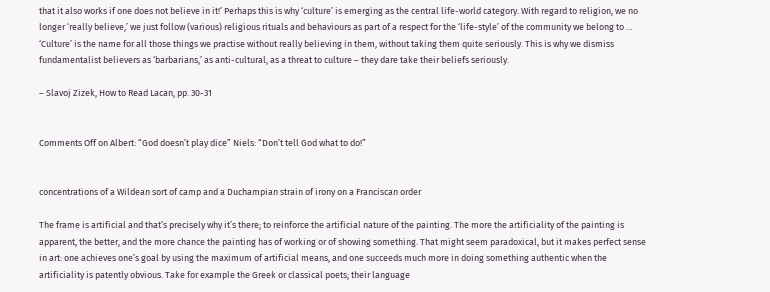that it also works if one does not believe in it!’ Perhaps this is why ‘culture’ is emerging as the central life-world category. With regard to religion, we no longer ‘really believe,’ we just follow (various) religious rituals and behaviours as part of a respect for the ‘life-style’ of the community we belong to … ‘Culture’ is the name for all those things we practise without really believing in them, without taking them quite seriously. This is why we dismiss fundamentalist believers as ‘barbarians,’ as anti-cultural, as a threat to culture – they dare take their beliefs seriously.

– Slavoj Zizek, How to Read Lacan, pp. 30-31


Comments Off on Albert: “God doesn’t play dice” Niels: “Don’t tell God what to do!”


concentrations of a Wildean sort of camp and a Duchampian strain of irony on a Franciscan order

The frame is artificial and that’s precisely why it’s there; to reinforce the artificial nature of the painting. The more the artificiality of the painting is apparent, the better, and the more chance the painting has of working or of showing something. That might seem paradoxical, but it makes perfect sense in art: one achieves one’s goal by using the maximum of artificial means, and one succeeds much more in doing something authentic when the artificiality is patently obvious. Take for example the Greek or classical poets; their language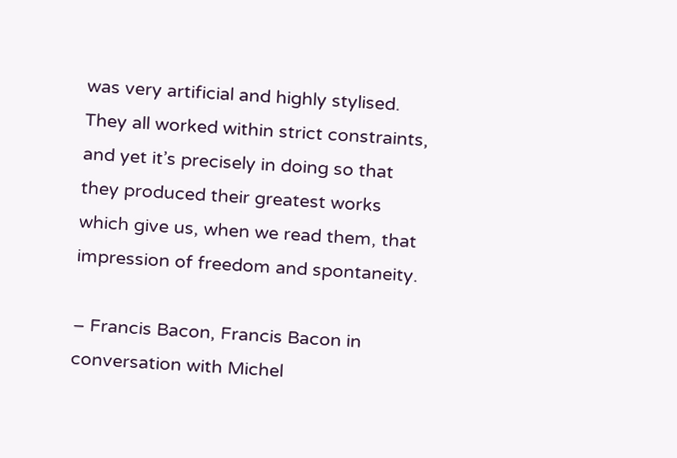was very artificial and highly stylised. They all worked within strict constraints, and yet it’s precisely in doing so that they produced their greatest works which give us, when we read them, that impression of freedom and spontaneity.

– Francis Bacon, Francis Bacon in conversation with Michel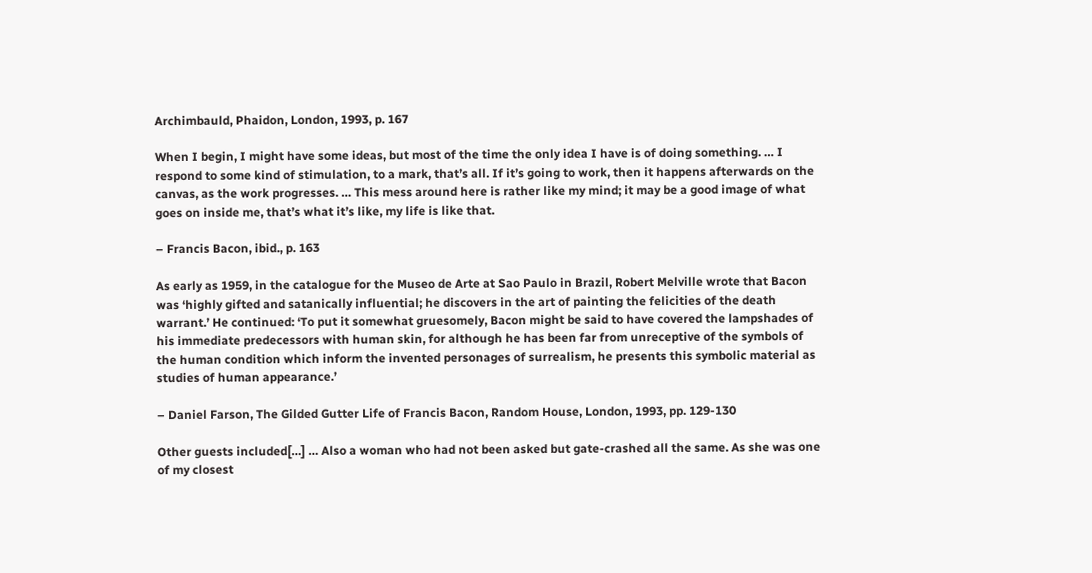Archimbauld, Phaidon, London, 1993, p. 167

When I begin, I might have some ideas, but most of the time the only idea I have is of doing something. … I respond to some kind of stimulation, to a mark, that’s all. If it’s going to work, then it happens afterwards on the canvas, as the work progresses. … This mess around here is rather like my mind; it may be a good image of what goes on inside me, that’s what it’s like, my life is like that.

– Francis Bacon, ibid., p. 163

As early as 1959, in the catalogue for the Museo de Arte at Sao Paulo in Brazil, Robert Melville wrote that Bacon was ‘highly gifted and satanically influential; he discovers in the art of painting the felicities of the death warrant.’ He continued: ‘To put it somewhat gruesomely, Bacon might be said to have covered the lampshades of his immediate predecessors with human skin, for although he has been far from unreceptive of the symbols of the human condition which inform the invented personages of surrealism, he presents this symbolic material as studies of human appearance.’

– Daniel Farson, The Gilded Gutter Life of Francis Bacon, Random House, London, 1993, pp. 129-130

Other guests included[…] … Also a woman who had not been asked but gate-crashed all the same. As she was one of my closest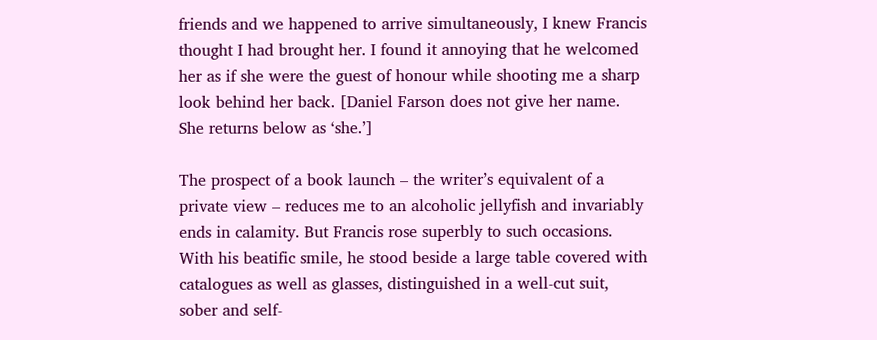friends and we happened to arrive simultaneously, I knew Francis thought I had brought her. I found it annoying that he welcomed her as if she were the guest of honour while shooting me a sharp look behind her back. [Daniel Farson does not give her name. She returns below as ‘she.’]

The prospect of a book launch – the writer’s equivalent of a private view – reduces me to an alcoholic jellyfish and invariably ends in calamity. But Francis rose superbly to such occasions. With his beatific smile, he stood beside a large table covered with catalogues as well as glasses, distinguished in a well-cut suit, sober and self-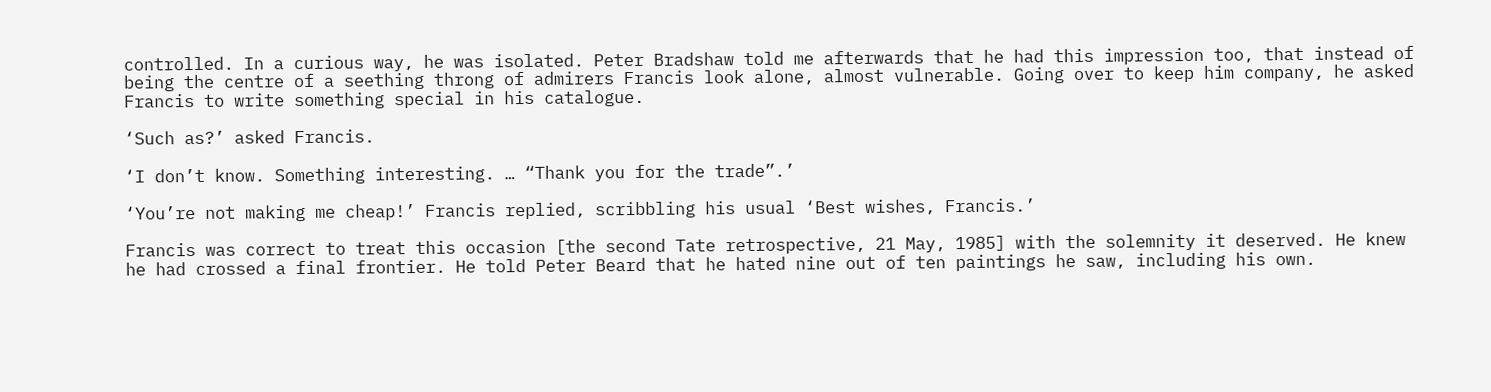controlled. In a curious way, he was isolated. Peter Bradshaw told me afterwards that he had this impression too, that instead of being the centre of a seething throng of admirers Francis look alone, almost vulnerable. Going over to keep him company, he asked Francis to write something special in his catalogue.

‘Such as?’ asked Francis.

‘I don’t know. Something interesting. … “Thank you for the trade”.’

‘You’re not making me cheap!’ Francis replied, scribbling his usual ‘Best wishes, Francis.’

Francis was correct to treat this occasion [the second Tate retrospective, 21 May, 1985] with the solemnity it deserved. He knew he had crossed a final frontier. He told Peter Beard that he hated nine out of ten paintings he saw, including his own.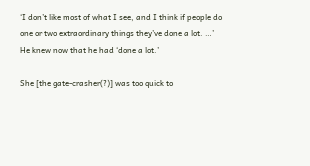‘I don’t like most of what I see, and I think if people do one or two extraordinary things they’ve done a lot. …’ He knew now that he had ‘done a lot.’

She [the gate-crasher(?)] was too quick to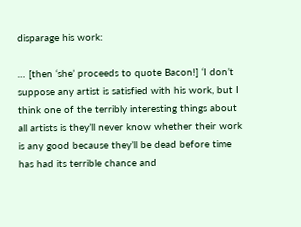disparage his work:

… [then ‘she’ proceeds to quote Bacon!] ‘I don’t suppose any artist is satisfied with his work, but I think one of the terribly interesting things about all artists is they’ll never know whether their work is any good because they’ll be dead before time has had its terrible chance and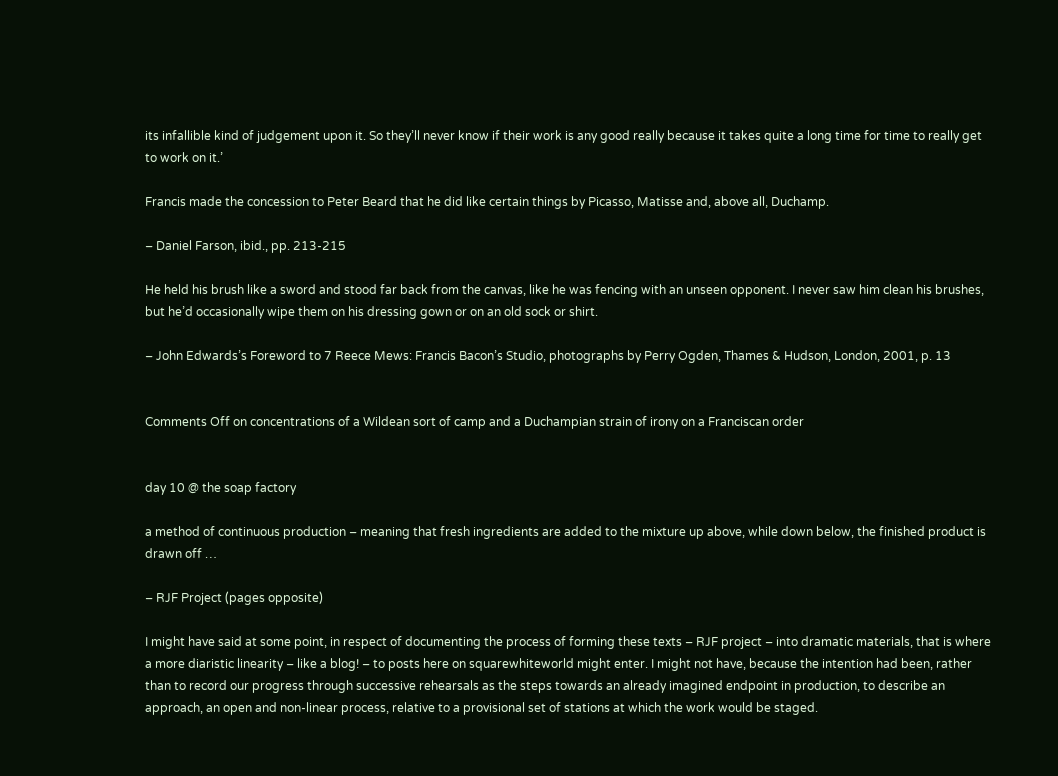its infallible kind of judgement upon it. So they’ll never know if their work is any good really because it takes quite a long time for time to really get to work on it.’

Francis made the concession to Peter Beard that he did like certain things by Picasso, Matisse and, above all, Duchamp.

– Daniel Farson, ibid., pp. 213-215

He held his brush like a sword and stood far back from the canvas, like he was fencing with an unseen opponent. I never saw him clean his brushes, but he’d occasionally wipe them on his dressing gown or on an old sock or shirt.

– John Edwards’s Foreword to 7 Reece Mews: Francis Bacon’s Studio, photographs by Perry Ogden, Thames & Hudson, London, 2001, p. 13


Comments Off on concentrations of a Wildean sort of camp and a Duchampian strain of irony on a Franciscan order


day 10 @ the soap factory

a method of continuous production – meaning that fresh ingredients are added to the mixture up above, while down below, the finished product is drawn off …

– RJF Project (pages opposite)

I might have said at some point, in respect of documenting the process of forming these texts – RJF project – into dramatic materials, that is where a more diaristic linearity – like a blog! – to posts here on squarewhiteworld might enter. I might not have, because the intention had been, rather than to record our progress through successive rehearsals as the steps towards an already imagined endpoint in production, to describe an approach, an open and non-linear process, relative to a provisional set of stations at which the work would be staged.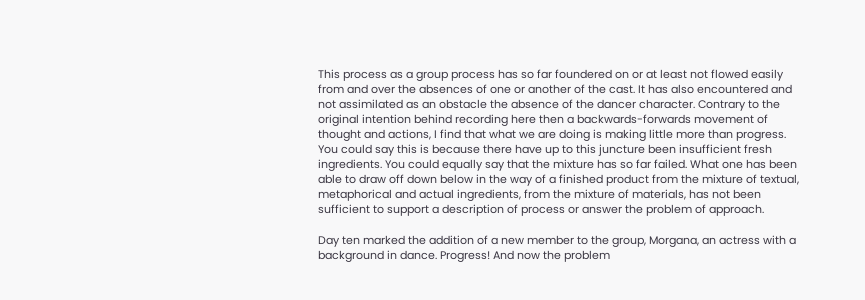This process as a group process has so far foundered on or at least not flowed easily from and over the absences of one or another of the cast. It has also encountered and not assimilated as an obstacle the absence of the dancer character. Contrary to the original intention behind recording here then a backwards-forwards movement of thought and actions, I find that what we are doing is making little more than progress. You could say this is because there have up to this juncture been insufficient fresh ingredients. You could equally say that the mixture has so far failed. What one has been able to draw off down below in the way of a finished product from the mixture of textual, metaphorical and actual ingredients, from the mixture of materials, has not been sufficient to support a description of process or answer the problem of approach.

Day ten marked the addition of a new member to the group, Morgana, an actress with a background in dance. Progress! And now the problem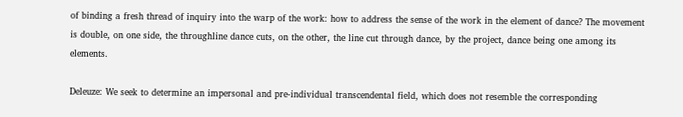of binding a fresh thread of inquiry into the warp of the work: how to address the sense of the work in the element of dance? The movement is double, on one side, the throughline dance cuts, on the other, the line cut through dance, by the project, dance being one among its elements.

Deleuze: We seek to determine an impersonal and pre-individual transcendental field, which does not resemble the corresponding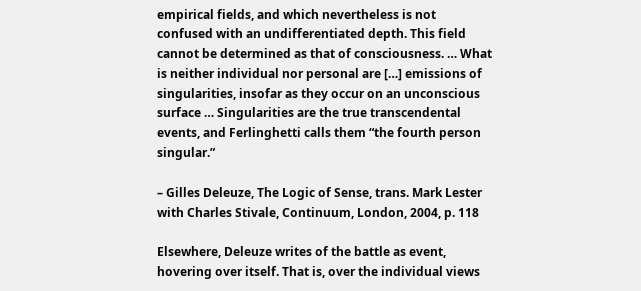empirical fields, and which nevertheless is not confused with an undifferentiated depth. This field cannot be determined as that of consciousness. … What is neither individual nor personal are […] emissions of singularities, insofar as they occur on an unconscious surface … Singularities are the true transcendental events, and Ferlinghetti calls them “the fourth person singular.”

– Gilles Deleuze, The Logic of Sense, trans. Mark Lester with Charles Stivale, Continuum, London, 2004, p. 118

Elsewhere, Deleuze writes of the battle as event, hovering over itself. That is, over the individual views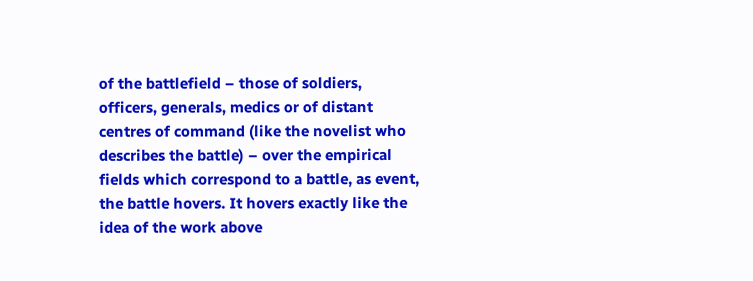of the battlefield – those of soldiers, officers, generals, medics or of distant centres of command (like the novelist who describes the battle) – over the empirical fields which correspond to a battle, as event, the battle hovers. It hovers exactly like the idea of the work above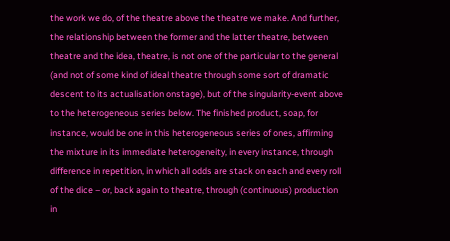the work we do, of the theatre above the theatre we make. And further, the relationship between the former and the latter theatre, between theatre and the idea, theatre, is not one of the particular to the general (and not of some kind of ideal theatre through some sort of dramatic descent to its actualisation onstage), but of the singularity-event above to the heterogeneous series below. The finished product, soap, for instance, would be one in this heterogeneous series of ones, affirming the mixture in its immediate heterogeneity, in every instance, through difference in repetition, in which all odds are stack on each and every roll of the dice – or, back again to theatre, through (continuous) production in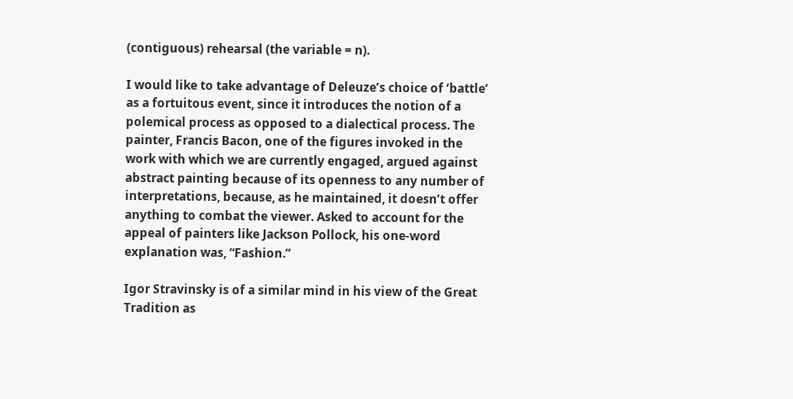(contiguous) rehearsal (the variable = n).

I would like to take advantage of Deleuze’s choice of ‘battle’ as a fortuitous event, since it introduces the notion of a polemical process as opposed to a dialectical process. The painter, Francis Bacon, one of the figures invoked in the work with which we are currently engaged, argued against abstract painting because of its openness to any number of interpretations, because, as he maintained, it doesn’t offer anything to combat the viewer. Asked to account for the appeal of painters like Jackson Pollock, his one-word explanation was, “Fashion.”

Igor Stravinsky is of a similar mind in his view of the Great Tradition as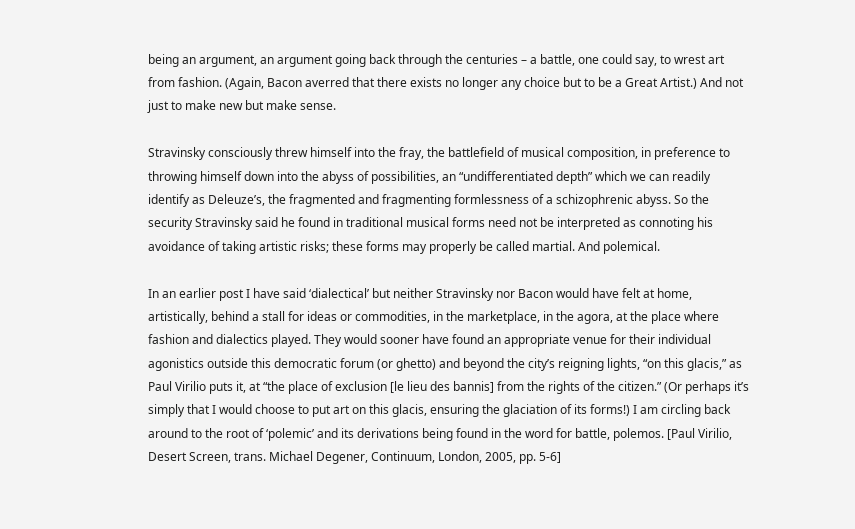being an argument, an argument going back through the centuries – a battle, one could say, to wrest art from fashion. (Again, Bacon averred that there exists no longer any choice but to be a Great Artist.) And not just to make new but make sense.

Stravinsky consciously threw himself into the fray, the battlefield of musical composition, in preference to throwing himself down into the abyss of possibilities, an “undifferentiated depth” which we can readily identify as Deleuze’s, the fragmented and fragmenting formlessness of a schizophrenic abyss. So the security Stravinsky said he found in traditional musical forms need not be interpreted as connoting his avoidance of taking artistic risks; these forms may properly be called martial. And polemical.

In an earlier post I have said ‘dialectical’ but neither Stravinsky nor Bacon would have felt at home, artistically, behind a stall for ideas or commodities, in the marketplace, in the agora, at the place where fashion and dialectics played. They would sooner have found an appropriate venue for their individual agonistics outside this democratic forum (or ghetto) and beyond the city’s reigning lights, “on this glacis,” as Paul Virilio puts it, at “the place of exclusion [le lieu des bannis] from the rights of the citizen.” (Or perhaps it’s simply that I would choose to put art on this glacis, ensuring the glaciation of its forms!) I am circling back around to the root of ‘polemic’ and its derivations being found in the word for battle, polemos. [Paul Virilio, Desert Screen, trans. Michael Degener, Continuum, London, 2005, pp. 5-6]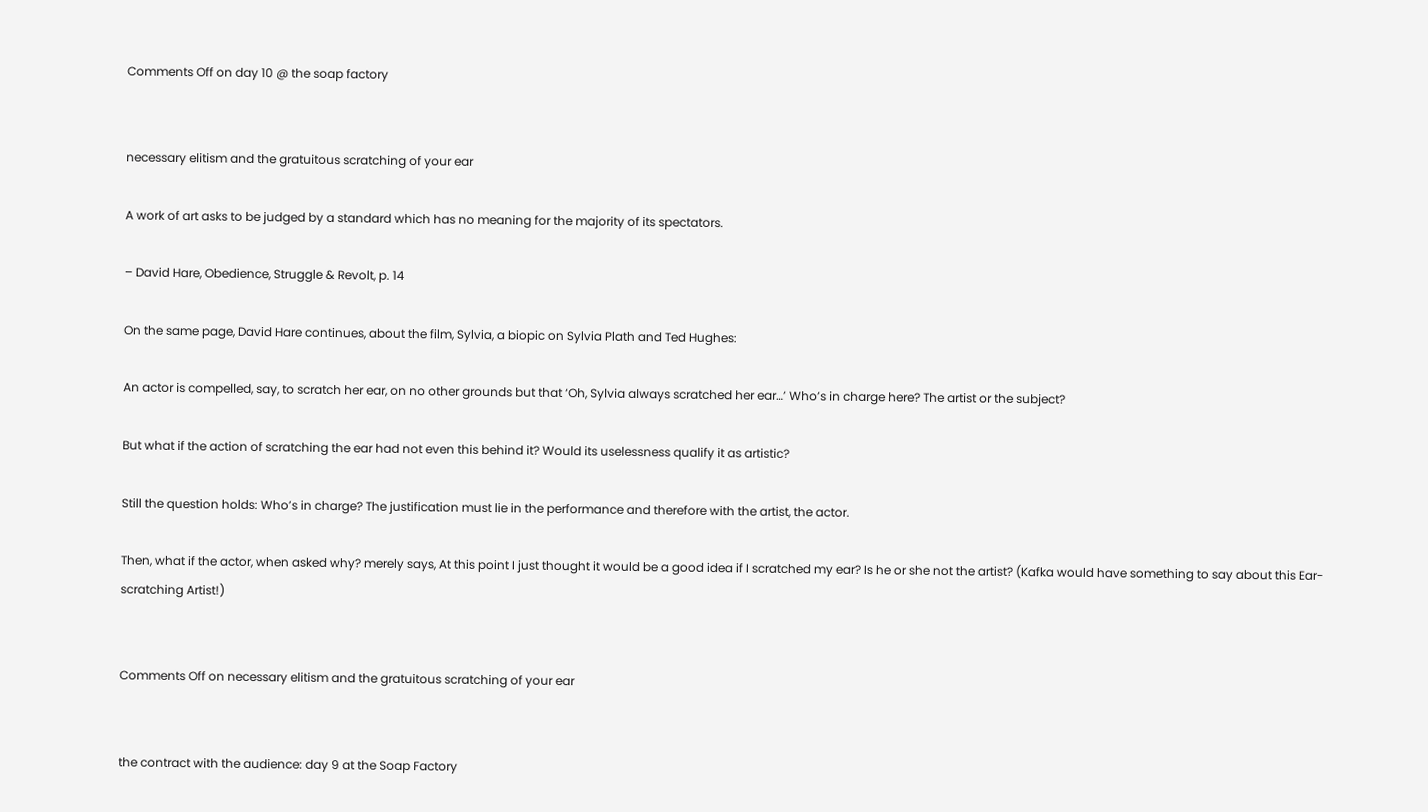Comments Off on day 10 @ the soap factory


necessary elitism and the gratuitous scratching of your ear

A work of art asks to be judged by a standard which has no meaning for the majority of its spectators.

– David Hare, Obedience, Struggle & Revolt, p. 14

On the same page, David Hare continues, about the film, Sylvia, a biopic on Sylvia Plath and Ted Hughes:

An actor is compelled, say, to scratch her ear, on no other grounds but that ‘Oh, Sylvia always scratched her ear…’ Who’s in charge here? The artist or the subject?

But what if the action of scratching the ear had not even this behind it? Would its uselessness qualify it as artistic?

Still the question holds: Who’s in charge? The justification must lie in the performance and therefore with the artist, the actor.

Then, what if the actor, when asked why? merely says, At this point I just thought it would be a good idea if I scratched my ear? Is he or she not the artist? (Kafka would have something to say about this Ear-scratching Artist!)


Comments Off on necessary elitism and the gratuitous scratching of your ear


the contract with the audience: day 9 at the Soap Factory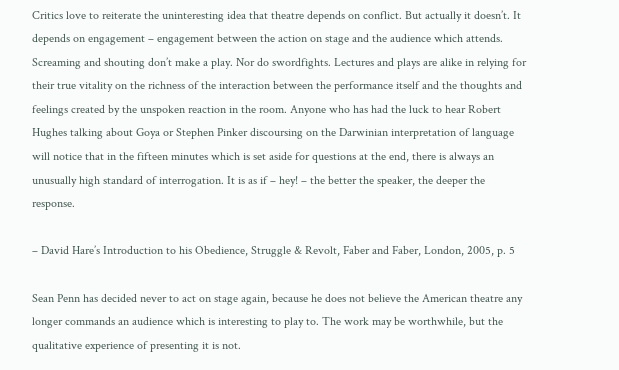Critics love to reiterate the uninteresting idea that theatre depends on conflict. But actually it doesn’t. It depends on engagement – engagement between the action on stage and the audience which attends. Screaming and shouting don’t make a play. Nor do swordfights. Lectures and plays are alike in relying for their true vitality on the richness of the interaction between the performance itself and the thoughts and feelings created by the unspoken reaction in the room. Anyone who has had the luck to hear Robert Hughes talking about Goya or Stephen Pinker discoursing on the Darwinian interpretation of language will notice that in the fifteen minutes which is set aside for questions at the end, there is always an unusually high standard of interrogation. It is as if – hey! – the better the speaker, the deeper the response.

– David Hare’s Introduction to his Obedience, Struggle & Revolt, Faber and Faber, London, 2005, p. 5

Sean Penn has decided never to act on stage again, because he does not believe the American theatre any longer commands an audience which is interesting to play to. The work may be worthwhile, but the qualitative experience of presenting it is not.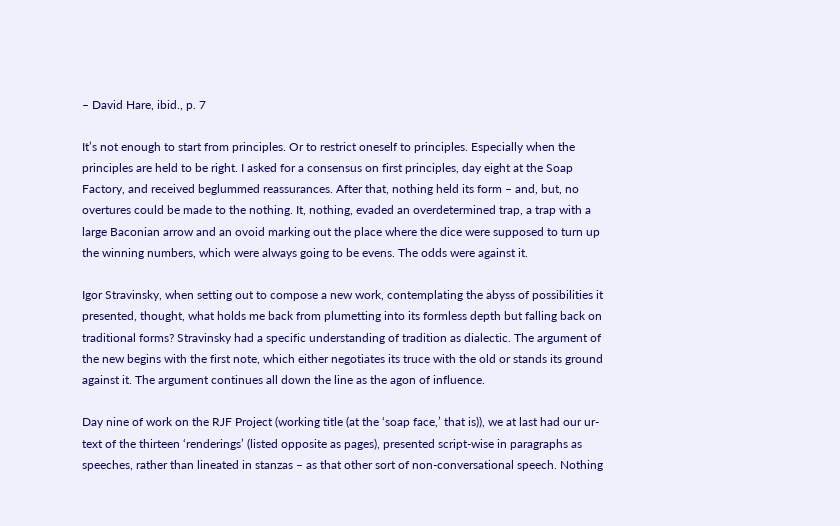– David Hare, ibid., p. 7

It’s not enough to start from principles. Or to restrict oneself to principles. Especially when the principles are held to be right. I asked for a consensus on first principles, day eight at the Soap Factory, and received beglummed reassurances. After that, nothing held its form – and, but, no overtures could be made to the nothing. It, nothing, evaded an overdetermined trap, a trap with a large Baconian arrow and an ovoid marking out the place where the dice were supposed to turn up the winning numbers, which were always going to be evens. The odds were against it.

Igor Stravinsky, when setting out to compose a new work, contemplating the abyss of possibilities it presented, thought, what holds me back from plumetting into its formless depth but falling back on traditional forms? Stravinsky had a specific understanding of tradition as dialectic. The argument of the new begins with the first note, which either negotiates its truce with the old or stands its ground against it. The argument continues all down the line as the agon of influence.

Day nine of work on the RJF Project (working title (at the ‘soap face,’ that is)), we at last had our ur-text of the thirteen ‘renderings’ (listed opposite as pages), presented script-wise in paragraphs as speeches, rather than lineated in stanzas – as that other sort of non-conversational speech. Nothing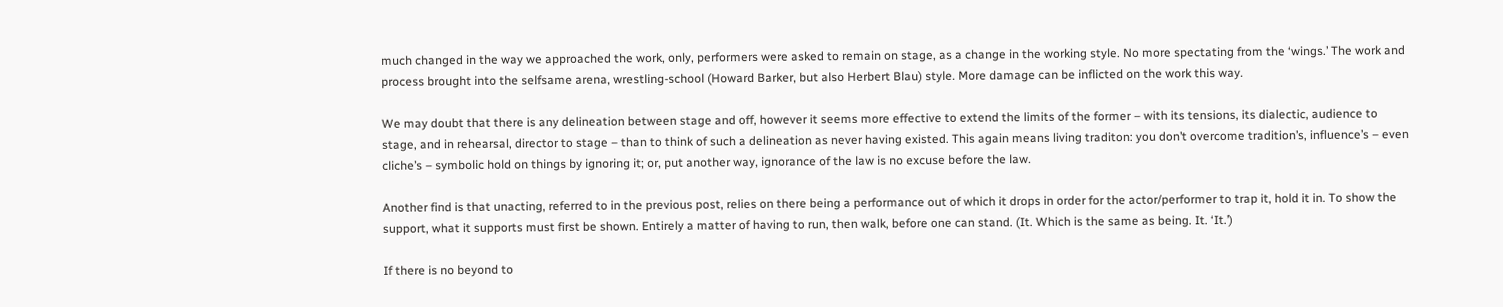much changed in the way we approached the work, only, performers were asked to remain on stage, as a change in the working style. No more spectating from the ‘wings.’ The work and process brought into the selfsame arena, wrestling-school (Howard Barker, but also Herbert Blau) style. More damage can be inflicted on the work this way.

We may doubt that there is any delineation between stage and off, however it seems more effective to extend the limits of the former – with its tensions, its dialectic, audience to stage, and in rehearsal, director to stage – than to think of such a delineation as never having existed. This again means living traditon: you don’t overcome tradition’s, influence’s – even cliche’s – symbolic hold on things by ignoring it; or, put another way, ignorance of the law is no excuse before the law.

Another find is that unacting, referred to in the previous post, relies on there being a performance out of which it drops in order for the actor/performer to trap it, hold it in. To show the support, what it supports must first be shown. Entirely a matter of having to run, then walk, before one can stand. (It. Which is the same as being. It. ‘It.’)

If there is no beyond to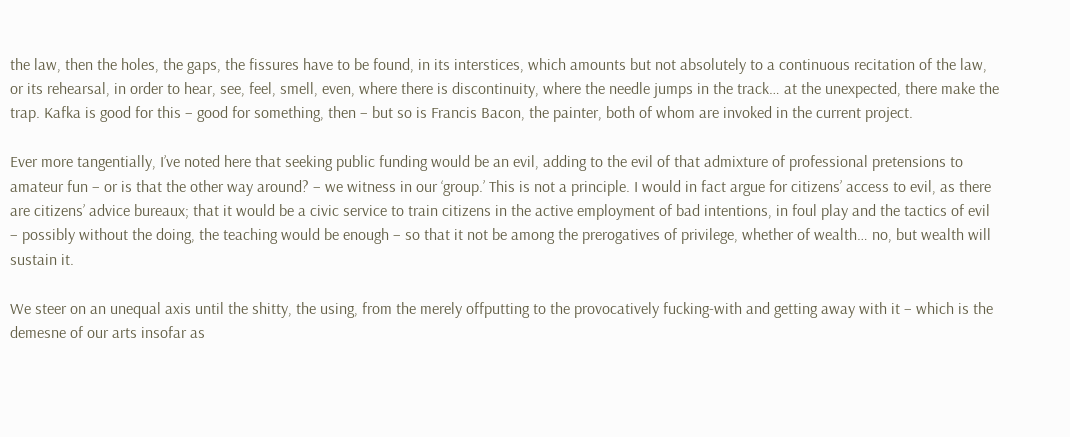the law, then the holes, the gaps, the fissures have to be found, in its interstices, which amounts but not absolutely to a continuous recitation of the law, or its rehearsal, in order to hear, see, feel, smell, even, where there is discontinuity, where the needle jumps in the track… at the unexpected, there make the trap. Kafka is good for this – good for something, then – but so is Francis Bacon, the painter, both of whom are invoked in the current project.

Ever more tangentially, I’ve noted here that seeking public funding would be an evil, adding to the evil of that admixture of professional pretensions to amateur fun – or is that the other way around? – we witness in our ‘group.’ This is not a principle. I would in fact argue for citizens’ access to evil, as there are citizens’ advice bureaux; that it would be a civic service to train citizens in the active employment of bad intentions, in foul play and the tactics of evil – possibly without the doing, the teaching would be enough – so that it not be among the prerogatives of privilege, whether of wealth… no, but wealth will sustain it.

We steer on an unequal axis until the shitty, the using, from the merely offputting to the provocatively fucking-with and getting away with it – which is the demesne of our arts insofar as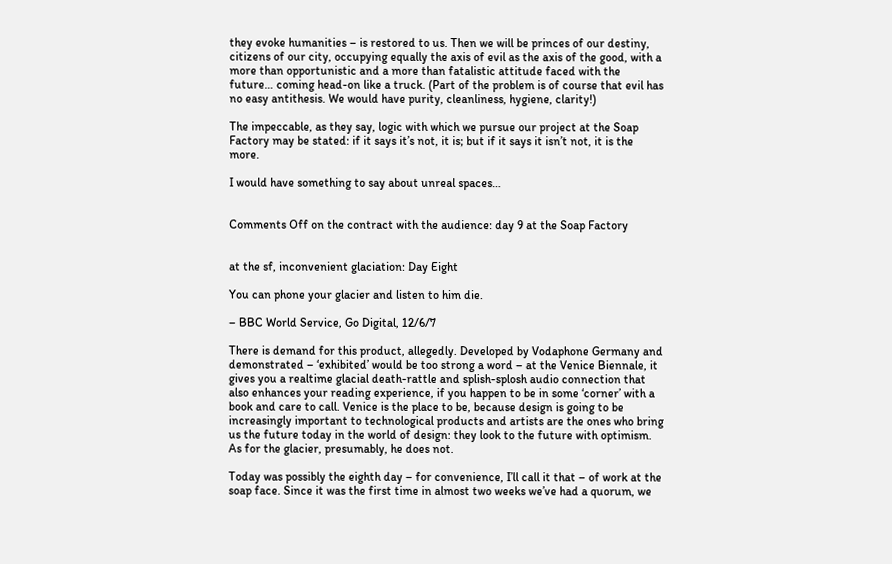they evoke humanities – is restored to us. Then we will be princes of our destiny, citizens of our city, occupying equally the axis of evil as the axis of the good, with a more than opportunistic and a more than fatalistic attitude faced with the future… coming head-on like a truck. (Part of the problem is of course that evil has no easy antithesis. We would have purity, cleanliness, hygiene, clarity!)

The impeccable, as they say, logic with which we pursue our project at the Soap Factory may be stated: if it says it’s not, it is; but if it says it isn’t not, it is the more.

I would have something to say about unreal spaces…


Comments Off on the contract with the audience: day 9 at the Soap Factory


at the sf, inconvenient glaciation: Day Eight

You can phone your glacier and listen to him die.

– BBC World Service, Go Digital, 12/6/7

There is demand for this product, allegedly. Developed by Vodaphone Germany and demonstrated – ‘exhibited’ would be too strong a word – at the Venice Biennale, it gives you a realtime glacial death-rattle and splish-splosh audio connection that also enhances your reading experience, if you happen to be in some ‘corner’ with a book and care to call. Venice is the place to be, because design is going to be increasingly important to technological products and artists are the ones who bring us the future today in the world of design: they look to the future with optimism. As for the glacier, presumably, he does not.

Today was possibly the eighth day – for convenience, I’ll call it that – of work at the soap face. Since it was the first time in almost two weeks we’ve had a quorum, we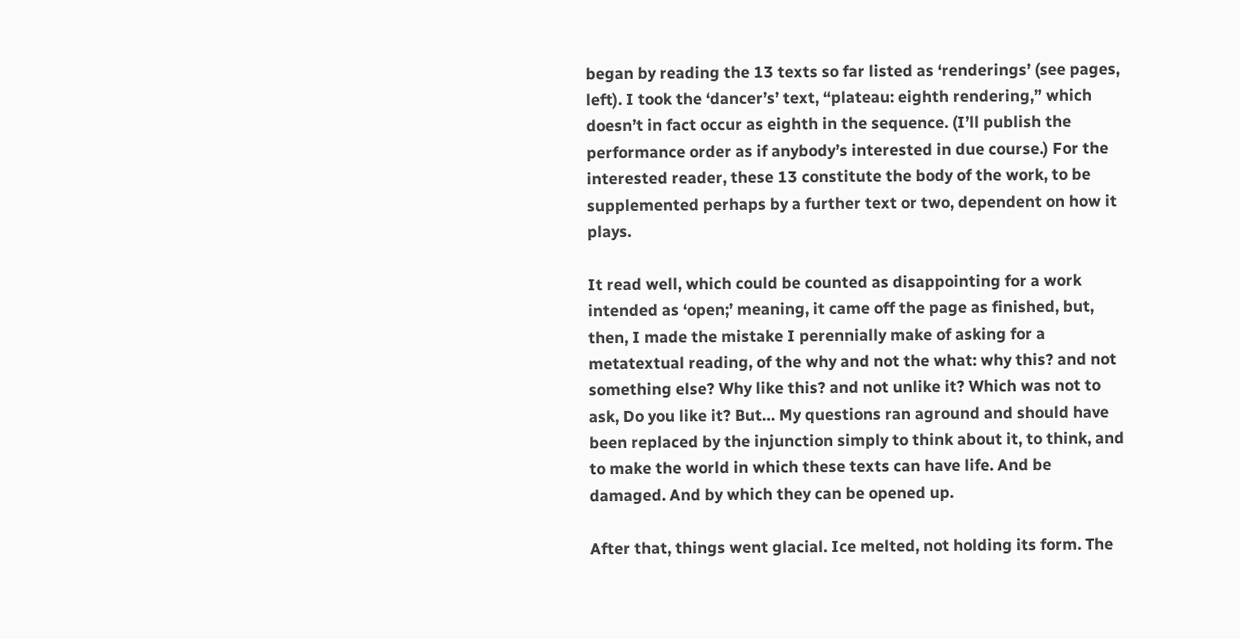began by reading the 13 texts so far listed as ‘renderings’ (see pages, left). I took the ‘dancer’s’ text, “plateau: eighth rendering,” which doesn’t in fact occur as eighth in the sequence. (I’ll publish the performance order as if anybody’s interested in due course.) For the interested reader, these 13 constitute the body of the work, to be supplemented perhaps by a further text or two, dependent on how it plays.

It read well, which could be counted as disappointing for a work intended as ‘open;’ meaning, it came off the page as finished, but, then, I made the mistake I perennially make of asking for a metatextual reading, of the why and not the what: why this? and not something else? Why like this? and not unlike it? Which was not to ask, Do you like it? But… My questions ran aground and should have been replaced by the injunction simply to think about it, to think, and to make the world in which these texts can have life. And be damaged. And by which they can be opened up.

After that, things went glacial. Ice melted, not holding its form. The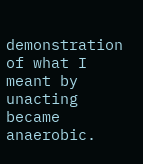demonstration of what I meant by unacting became anaerobic.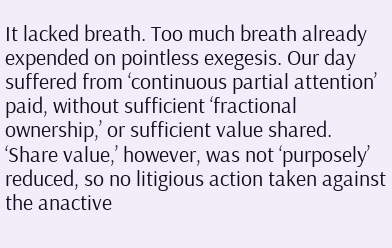It lacked breath. Too much breath already expended on pointless exegesis. Our day suffered from ‘continuous partial attention’ paid, without sufficient ‘fractional ownership,’ or sufficient value shared. ‘Share value,’ however, was not ‘purposely’ reduced, so no litigious action taken against the anactive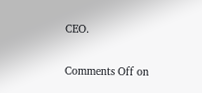CEO.


Comments Off on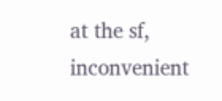at the sf, inconvenient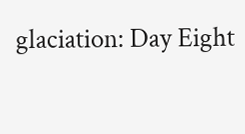glaciation: Day Eight